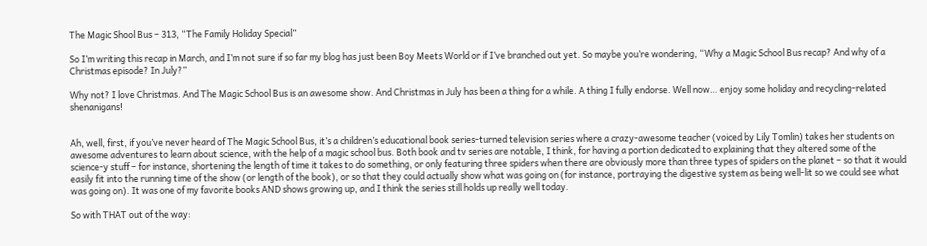The Magic Shool Bus – 313, “The Family Holiday Special”

So I’m writing this recap in March, and I’m not sure if so far my blog has just been Boy Meets World or if I’ve branched out yet. So maybe you’re wondering, “Why a Magic School Bus recap? And why of a Christmas episode? In July?”

Why not? I love Christmas. And The Magic School Bus is an awesome show. And Christmas in July has been a thing for a while. A thing I fully endorse. Well now… enjoy some holiday and recycling-related shenanigans!


Ah, well, first, if you’ve never heard of The Magic School Bus, it’s a children’s educational book series-turned television series where a crazy-awesome teacher (voiced by Lily Tomlin) takes her students on awesome adventures to learn about science, with the help of a magic school bus. Both book and tv series are notable, I think, for having a portion dedicated to explaining that they altered some of the science-y stuff – for instance, shortening the length of time it takes to do something, or only featuring three spiders when there are obviously more than three types of spiders on the planet – so that it would easily fit into the running time of the show (or length of the book), or so that they could actually show what was going on (for instance, portraying the digestive system as being well-lit so we could see what was going on). It was one of my favorite books AND shows growing up, and I think the series still holds up really well today.

So with THAT out of the way: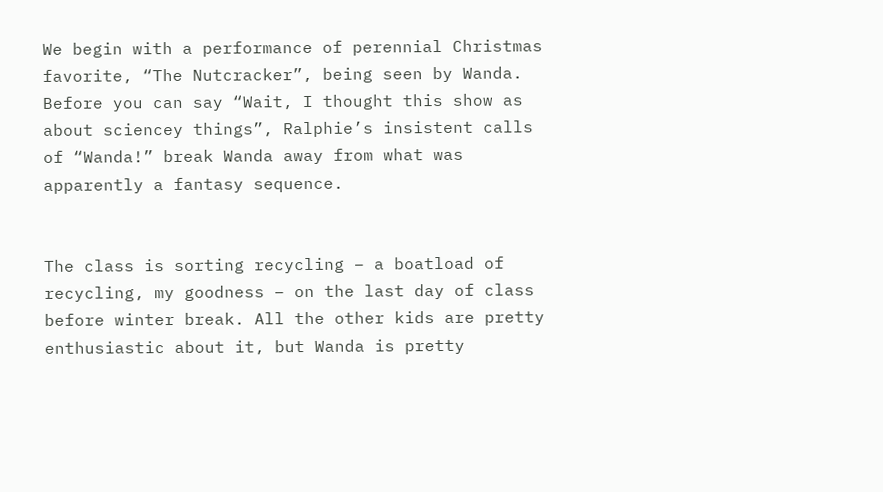We begin with a performance of perennial Christmas favorite, “The Nutcracker”, being seen by Wanda. Before you can say “Wait, I thought this show as about sciencey things”, Ralphie’s insistent calls of “Wanda!” break Wanda away from what was apparently a fantasy sequence.


The class is sorting recycling – a boatload of recycling, my goodness – on the last day of class before winter break. All the other kids are pretty enthusiastic about it, but Wanda is pretty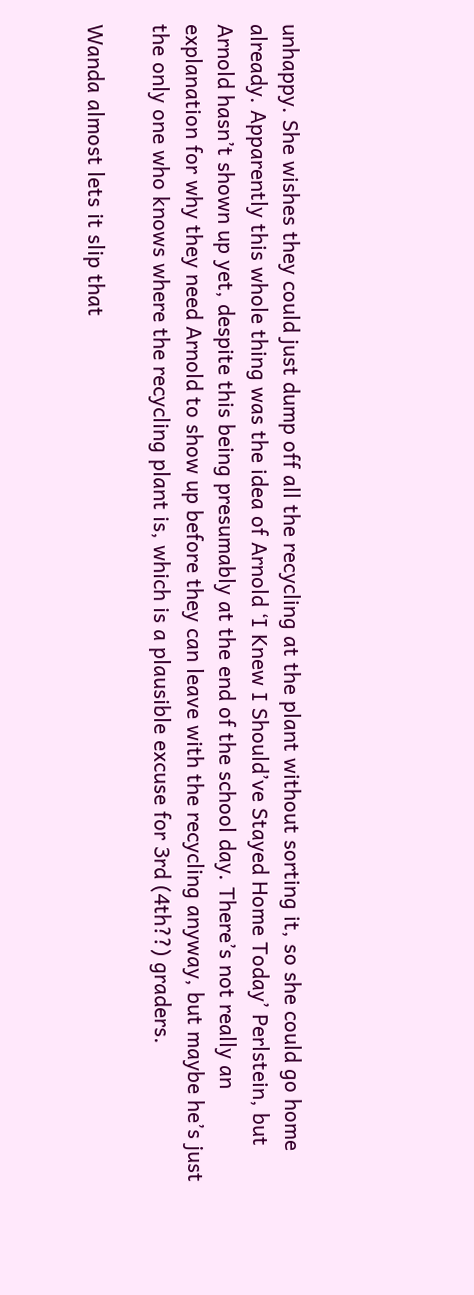unhappy. She wishes they could just dump off all the recycling at the plant without sorting it, so she could go home already. Apparently this whole thing was the idea of Arnold ‘I Knew I Should’ve Stayed Home Today’ Perlstein, but Arnold hasn’t shown up yet, despite this being presumably at the end of the school day. There’s not really an explanation for why they need Arnold to show up before they can leave with the recycling anyway, but maybe he’s just the only one who knows where the recycling plant is, which is a plausible excuse for 3rd (4th??) graders.

Wanda almost lets it slip that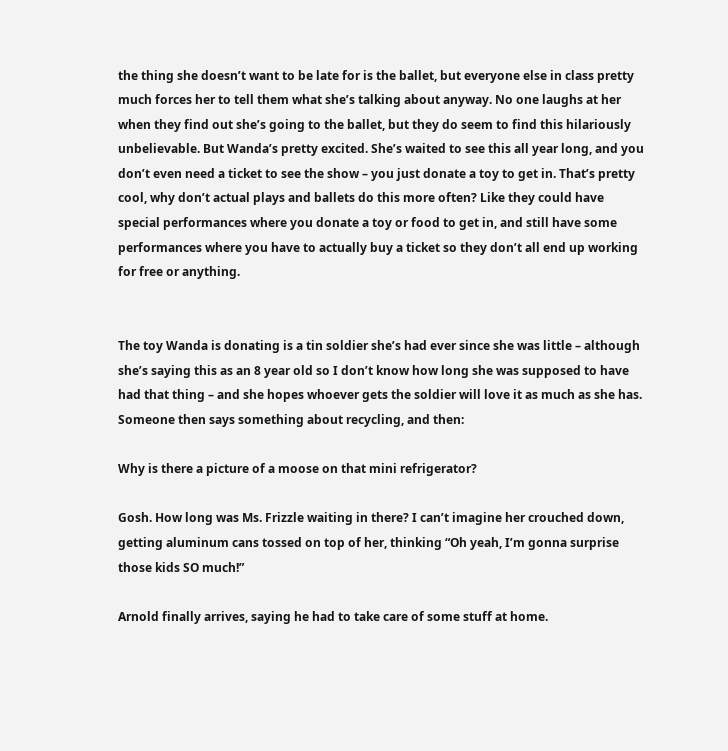the thing she doesn’t want to be late for is the ballet, but everyone else in class pretty much forces her to tell them what she’s talking about anyway. No one laughs at her when they find out she’s going to the ballet, but they do seem to find this hilariously unbelievable. But Wanda’s pretty excited. She’s waited to see this all year long, and you don’t even need a ticket to see the show – you just donate a toy to get in. That’s pretty cool, why don’t actual plays and ballets do this more often? Like they could have special performances where you donate a toy or food to get in, and still have some performances where you have to actually buy a ticket so they don’t all end up working for free or anything.


The toy Wanda is donating is a tin soldier she’s had ever since she was little – although she’s saying this as an 8 year old so I don’t know how long she was supposed to have had that thing – and she hopes whoever gets the soldier will love it as much as she has. Someone then says something about recycling, and then:

Why is there a picture of a moose on that mini refrigerator?

Gosh. How long was Ms. Frizzle waiting in there? I can’t imagine her crouched down, getting aluminum cans tossed on top of her, thinking “Oh yeah, I’m gonna surprise those kids SO much!”

Arnold finally arrives, saying he had to take care of some stuff at home.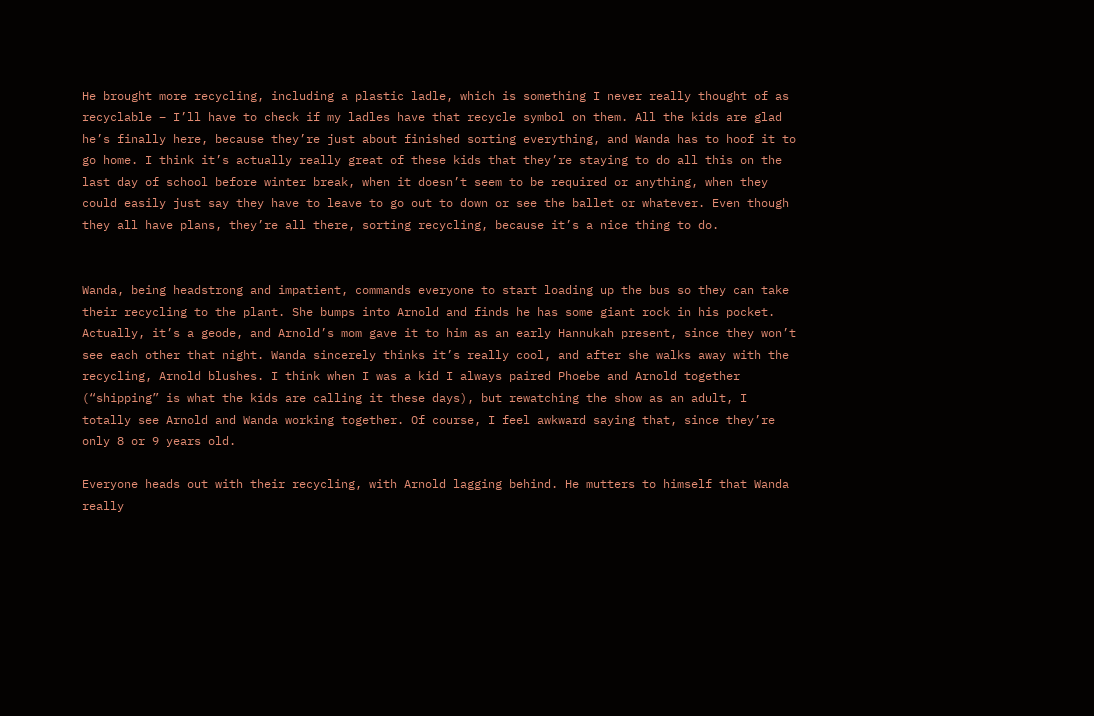He brought more recycling, including a plastic ladle, which is something I never really thought of as recyclable – I’ll have to check if my ladles have that recycle symbol on them. All the kids are glad he’s finally here, because they’re just about finished sorting everything, and Wanda has to hoof it to go home. I think it’s actually really great of these kids that they’re staying to do all this on the last day of school before winter break, when it doesn’t seem to be required or anything, when they could easily just say they have to leave to go out to down or see the ballet or whatever. Even though they all have plans, they’re all there, sorting recycling, because it’s a nice thing to do.


Wanda, being headstrong and impatient, commands everyone to start loading up the bus so they can take their recycling to the plant. She bumps into Arnold and finds he has some giant rock in his pocket. Actually, it’s a geode, and Arnold’s mom gave it to him as an early Hannukah present, since they won’t see each other that night. Wanda sincerely thinks it’s really cool, and after she walks away with the recycling, Arnold blushes. I think when I was a kid I always paired Phoebe and Arnold together (“shipping” is what the kids are calling it these days), but rewatching the show as an adult, I totally see Arnold and Wanda working together. Of course, I feel awkward saying that, since they’re only 8 or 9 years old.

Everyone heads out with their recycling, with Arnold lagging behind. He mutters to himself that Wanda really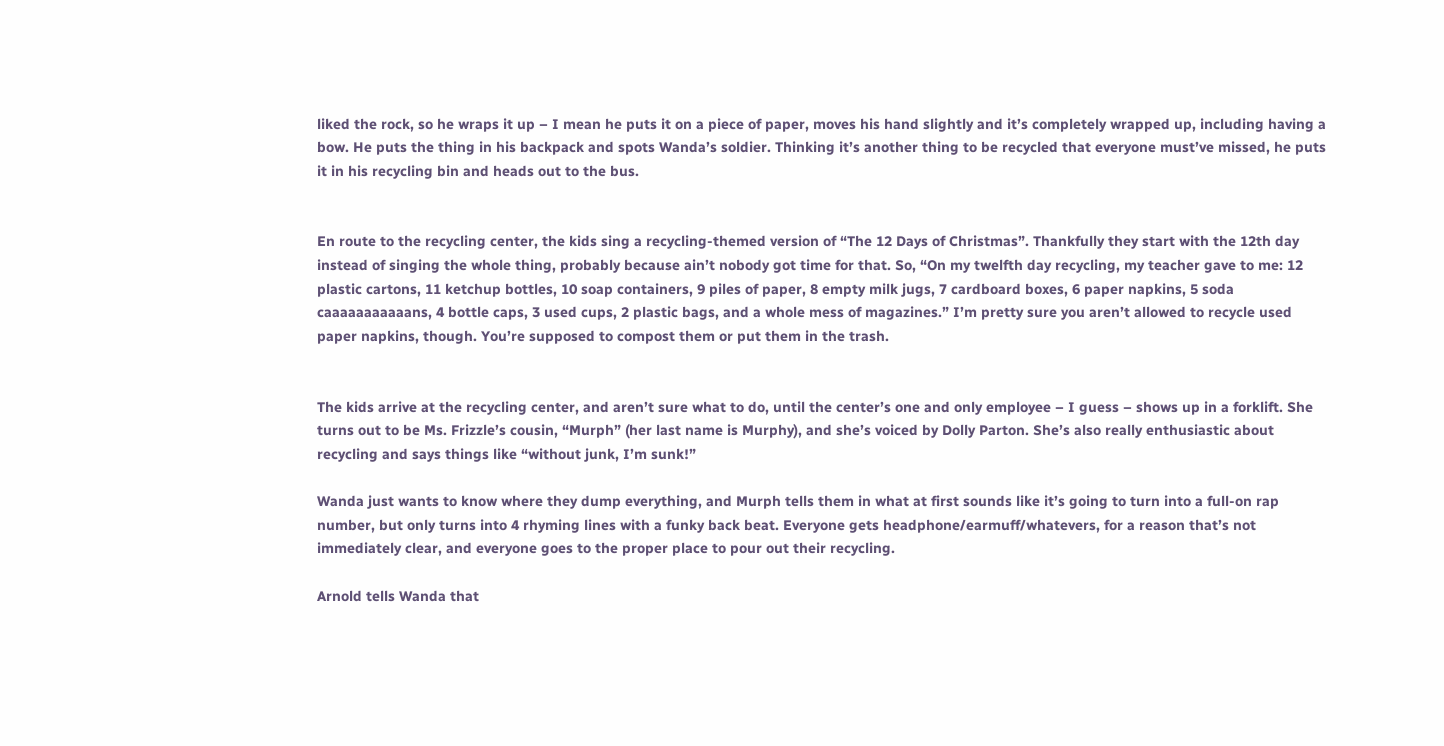liked the rock, so he wraps it up – I mean he puts it on a piece of paper, moves his hand slightly and it’s completely wrapped up, including having a bow. He puts the thing in his backpack and spots Wanda’s soldier. Thinking it’s another thing to be recycled that everyone must’ve missed, he puts it in his recycling bin and heads out to the bus.


En route to the recycling center, the kids sing a recycling-themed version of “The 12 Days of Christmas”. Thankfully they start with the 12th day instead of singing the whole thing, probably because ain’t nobody got time for that. So, “On my twelfth day recycling, my teacher gave to me: 12 plastic cartons, 11 ketchup bottles, 10 soap containers, 9 piles of paper, 8 empty milk jugs, 7 cardboard boxes, 6 paper napkins, 5 soda caaaaaaaaaaans, 4 bottle caps, 3 used cups, 2 plastic bags, and a whole mess of magazines.” I’m pretty sure you aren’t allowed to recycle used paper napkins, though. You’re supposed to compost them or put them in the trash.


The kids arrive at the recycling center, and aren’t sure what to do, until the center’s one and only employee – I guess – shows up in a forklift. She turns out to be Ms. Frizzle’s cousin, “Murph” (her last name is Murphy), and she’s voiced by Dolly Parton. She’s also really enthusiastic about recycling and says things like “without junk, I’m sunk!”

Wanda just wants to know where they dump everything, and Murph tells them in what at first sounds like it’s going to turn into a full-on rap number, but only turns into 4 rhyming lines with a funky back beat. Everyone gets headphone/earmuff/whatevers, for a reason that’s not immediately clear, and everyone goes to the proper place to pour out their recycling.

Arnold tells Wanda that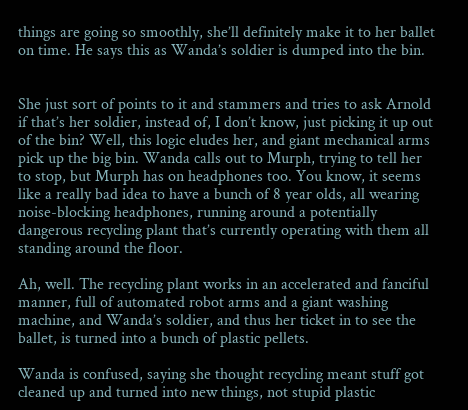things are going so smoothly, she’ll definitely make it to her ballet on time. He says this as Wanda’s soldier is dumped into the bin.


She just sort of points to it and stammers and tries to ask Arnold if that’s her soldier, instead of, I don’t know, just picking it up out of the bin? Well, this logic eludes her, and giant mechanical arms pick up the big bin. Wanda calls out to Murph, trying to tell her to stop, but Murph has on headphones too. You know, it seems like a really bad idea to have a bunch of 8 year olds, all wearing noise-blocking headphones, running around a potentially dangerous recycling plant that’s currently operating with them all standing around the floor.

Ah, well. The recycling plant works in an accelerated and fanciful manner, full of automated robot arms and a giant washing machine, and Wanda’s soldier, and thus her ticket in to see the ballet, is turned into a bunch of plastic pellets.

Wanda is confused, saying she thought recycling meant stuff got cleaned up and turned into new things, not stupid plastic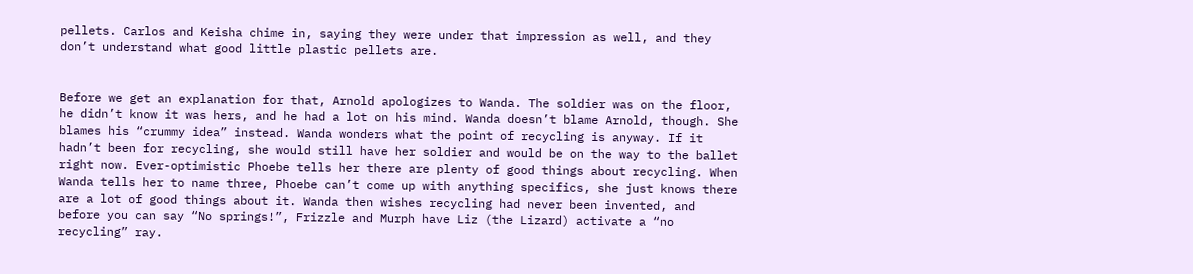pellets. Carlos and Keisha chime in, saying they were under that impression as well, and they don’t understand what good little plastic pellets are.


Before we get an explanation for that, Arnold apologizes to Wanda. The soldier was on the floor, he didn’t know it was hers, and he had a lot on his mind. Wanda doesn’t blame Arnold, though. She blames his “crummy idea” instead. Wanda wonders what the point of recycling is anyway. If it hadn’t been for recycling, she would still have her soldier and would be on the way to the ballet right now. Ever-optimistic Phoebe tells her there are plenty of good things about recycling. When Wanda tells her to name three, Phoebe can’t come up with anything specifics, she just knows there are a lot of good things about it. Wanda then wishes recycling had never been invented, and before you can say “No springs!”, Frizzle and Murph have Liz (the Lizard) activate a “no recycling” ray.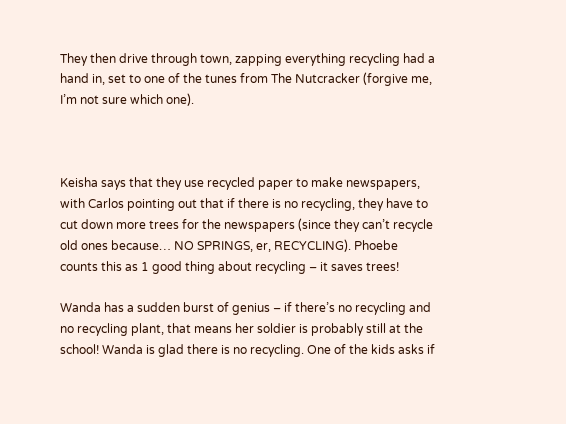They then drive through town, zapping everything recycling had a hand in, set to one of the tunes from The Nutcracker (forgive me, I’m not sure which one).



Keisha says that they use recycled paper to make newspapers, with Carlos pointing out that if there is no recycling, they have to cut down more trees for the newspapers (since they can’t recycle old ones because… NO SPRINGS, er, RECYCLING). Phoebe counts this as 1 good thing about recycling – it saves trees!

Wanda has a sudden burst of genius – if there’s no recycling and no recycling plant, that means her soldier is probably still at the school! Wanda is glad there is no recycling. One of the kids asks if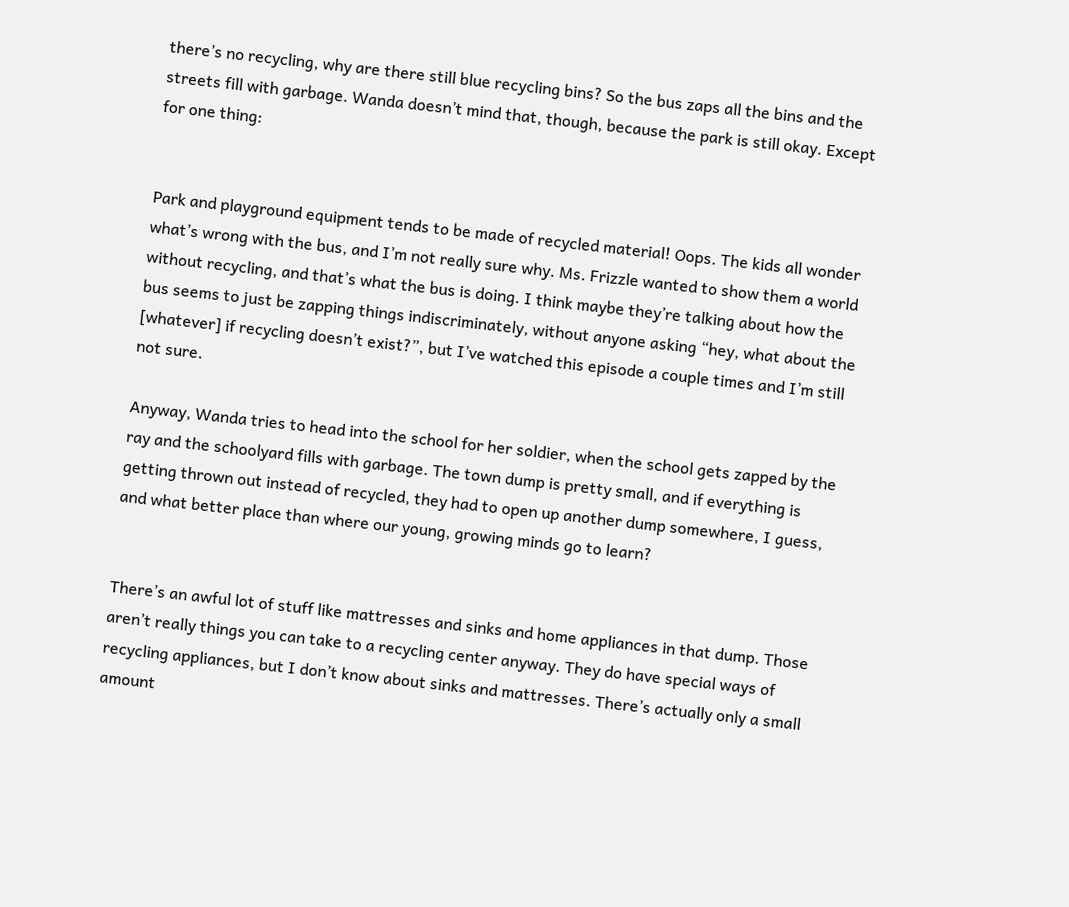there’s no recycling, why are there still blue recycling bins? So the bus zaps all the bins and the streets fill with garbage. Wanda doesn’t mind that, though, because the park is still okay. Except for one thing:


Park and playground equipment tends to be made of recycled material! Oops. The kids all wonder what’s wrong with the bus, and I’m not really sure why. Ms. Frizzle wanted to show them a world without recycling, and that’s what the bus is doing. I think maybe they’re talking about how the bus seems to just be zapping things indiscriminately, without anyone asking “hey, what about the [whatever] if recycling doesn’t exist?”, but I’ve watched this episode a couple times and I’m still not sure.

Anyway, Wanda tries to head into the school for her soldier, when the school gets zapped by the ray and the schoolyard fills with garbage. The town dump is pretty small, and if everything is getting thrown out instead of recycled, they had to open up another dump somewhere, I guess, and what better place than where our young, growing minds go to learn?


There’s an awful lot of stuff like mattresses and sinks and home appliances in that dump. Those aren’t really things you can take to a recycling center anyway. They do have special ways of recycling appliances, but I don’t know about sinks and mattresses. There’s actually only a small amount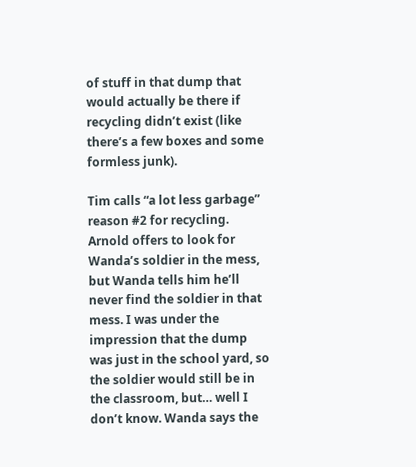of stuff in that dump that would actually be there if recycling didn’t exist (like there’s a few boxes and some formless junk).

Tim calls “a lot less garbage” reason #2 for recycling. Arnold offers to look for Wanda’s soldier in the mess, but Wanda tells him he’ll never find the soldier in that mess. I was under the impression that the dump was just in the school yard, so the soldier would still be in the classroom, but… well I don’t know. Wanda says the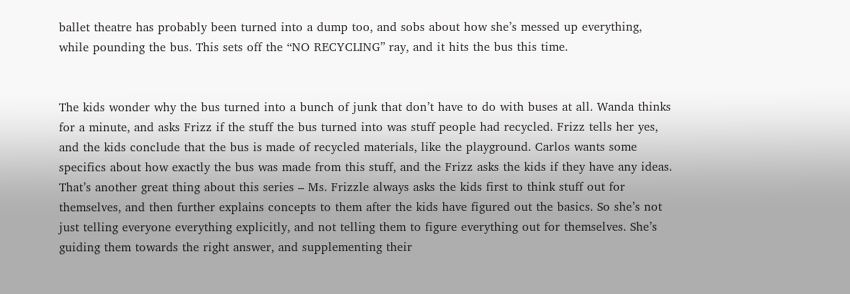ballet theatre has probably been turned into a dump too, and sobs about how she’s messed up everything, while pounding the bus. This sets off the “NO RECYCLING” ray, and it hits the bus this time.


The kids wonder why the bus turned into a bunch of junk that don’t have to do with buses at all. Wanda thinks for a minute, and asks Frizz if the stuff the bus turned into was stuff people had recycled. Frizz tells her yes, and the kids conclude that the bus is made of recycled materials, like the playground. Carlos wants some specifics about how exactly the bus was made from this stuff, and the Frizz asks the kids if they have any ideas. That’s another great thing about this series – Ms. Frizzle always asks the kids first to think stuff out for themselves, and then further explains concepts to them after the kids have figured out the basics. So she’s not just telling everyone everything explicitly, and not telling them to figure everything out for themselves. She’s guiding them towards the right answer, and supplementing their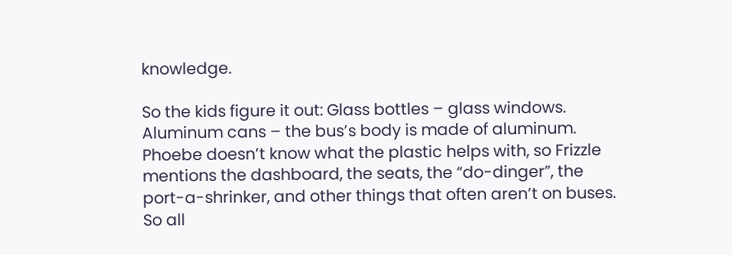knowledge.

So the kids figure it out: Glass bottles – glass windows. Aluminum cans – the bus’s body is made of aluminum. Phoebe doesn’t know what the plastic helps with, so Frizzle mentions the dashboard, the seats, the “do-dinger”, the port-a-shrinker, and other things that often aren’t on buses. So all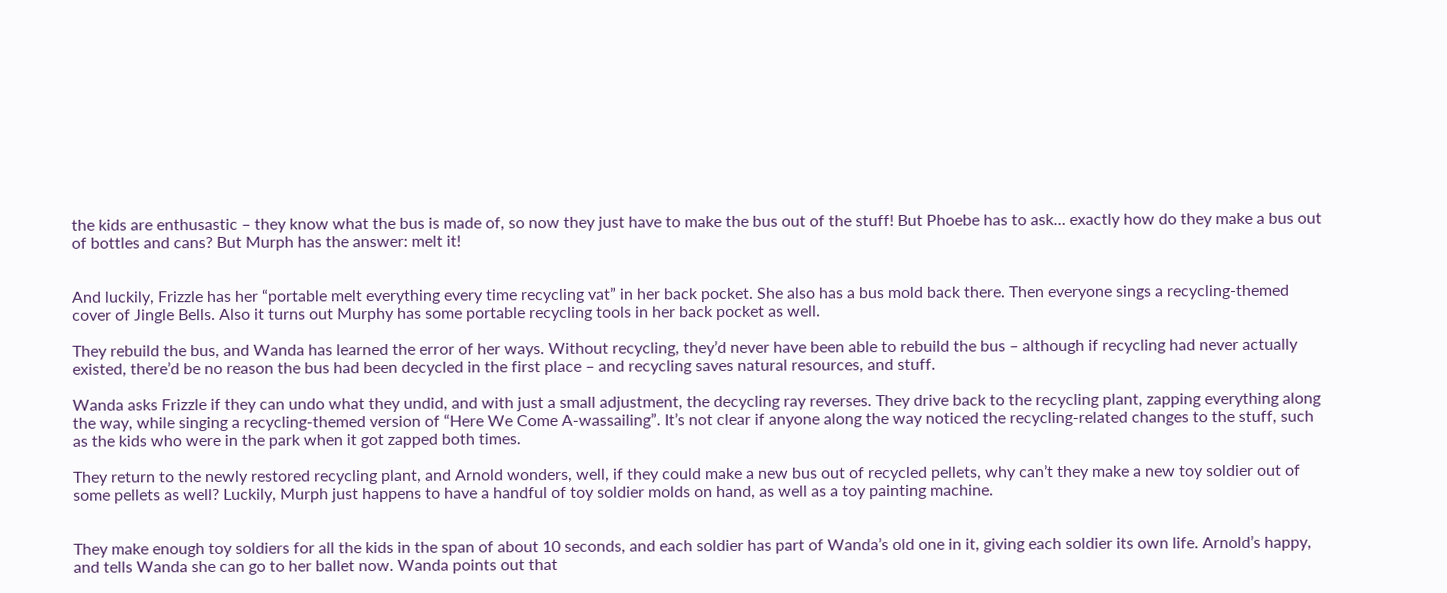the kids are enthusastic – they know what the bus is made of, so now they just have to make the bus out of the stuff! But Phoebe has to ask… exactly how do they make a bus out of bottles and cans? But Murph has the answer: melt it!


And luckily, Frizzle has her “portable melt everything every time recycling vat” in her back pocket. She also has a bus mold back there. Then everyone sings a recycling-themed cover of Jingle Bells. Also it turns out Murphy has some portable recycling tools in her back pocket as well.

They rebuild the bus, and Wanda has learned the error of her ways. Without recycling, they’d never have been able to rebuild the bus – although if recycling had never actually existed, there’d be no reason the bus had been decycled in the first place – and recycling saves natural resources, and stuff.

Wanda asks Frizzle if they can undo what they undid, and with just a small adjustment, the decycling ray reverses. They drive back to the recycling plant, zapping everything along the way, while singing a recycling-themed version of “Here We Come A-wassailing”. It’s not clear if anyone along the way noticed the recycling-related changes to the stuff, such as the kids who were in the park when it got zapped both times.

They return to the newly restored recycling plant, and Arnold wonders, well, if they could make a new bus out of recycled pellets, why can’t they make a new toy soldier out of some pellets as well? Luckily, Murph just happens to have a handful of toy soldier molds on hand, as well as a toy painting machine.


They make enough toy soldiers for all the kids in the span of about 10 seconds, and each soldier has part of Wanda’s old one in it, giving each soldier its own life. Arnold’s happy, and tells Wanda she can go to her ballet now. Wanda points out that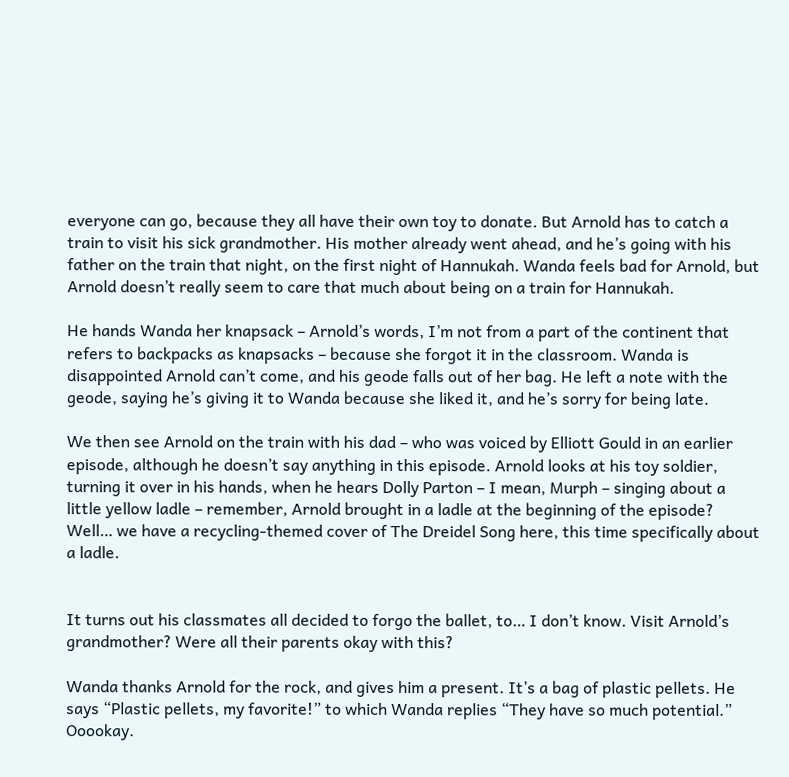everyone can go, because they all have their own toy to donate. But Arnold has to catch a train to visit his sick grandmother. His mother already went ahead, and he’s going with his father on the train that night, on the first night of Hannukah. Wanda feels bad for Arnold, but Arnold doesn’t really seem to care that much about being on a train for Hannukah.

He hands Wanda her knapsack – Arnold’s words, I’m not from a part of the continent that refers to backpacks as knapsacks – because she forgot it in the classroom. Wanda is disappointed Arnold can’t come, and his geode falls out of her bag. He left a note with the geode, saying he’s giving it to Wanda because she liked it, and he’s sorry for being late.

We then see Arnold on the train with his dad – who was voiced by Elliott Gould in an earlier episode, although he doesn’t say anything in this episode. Arnold looks at his toy soldier, turning it over in his hands, when he hears Dolly Parton – I mean, Murph – singing about a little yellow ladle – remember, Arnold brought in a ladle at the beginning of the episode? Well… we have a recycling-themed cover of The Dreidel Song here, this time specifically about a ladle.


It turns out his classmates all decided to forgo the ballet, to… I don’t know. Visit Arnold’s grandmother? Were all their parents okay with this?

Wanda thanks Arnold for the rock, and gives him a present. It’s a bag of plastic pellets. He says “Plastic pellets, my favorite!” to which Wanda replies “They have so much potential.” Ooookay.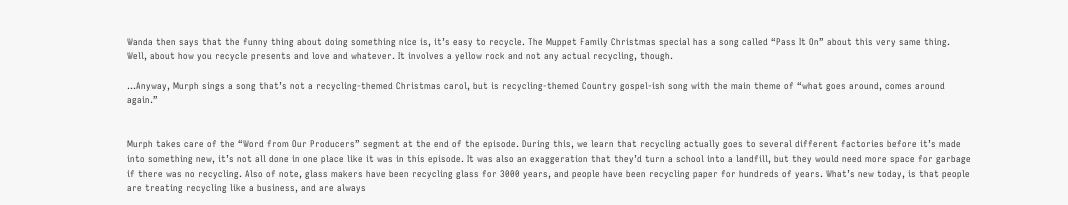Wanda then says that the funny thing about doing something nice is, it’s easy to recycle. The Muppet Family Christmas special has a song called “Pass It On” about this very same thing. Well, about how you recycle presents and love and whatever. It involves a yellow rock and not any actual recycling, though.

…Anyway, Murph sings a song that’s not a recycling-themed Christmas carol, but is recycling-themed Country gospel-ish song with the main theme of “what goes around, comes around again.”


Murph takes care of the “Word from Our Producers” segment at the end of the episode. During this, we learn that recycling actually goes to several different factories before it’s made into something new, it’s not all done in one place like it was in this episode. It was also an exaggeration that they’d turn a school into a landfill, but they would need more space for garbage if there was no recycling. Also of note, glass makers have been recycling glass for 3000 years, and people have been recycling paper for hundreds of years. What’s new today, is that people are treating recycling like a business, and are always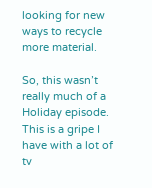looking for new ways to recycle more material.

So, this wasn’t really much of a Holiday episode. This is a gripe I have with a lot of tv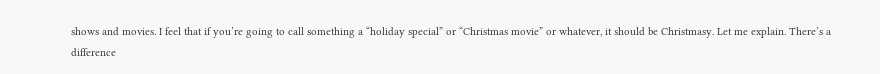shows and movies. I feel that if you’re going to call something a “holiday special” or “Christmas movie” or whatever, it should be Christmasy. Let me explain. There’s a difference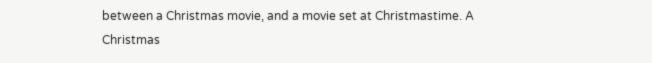between a Christmas movie, and a movie set at Christmastime. A Christmas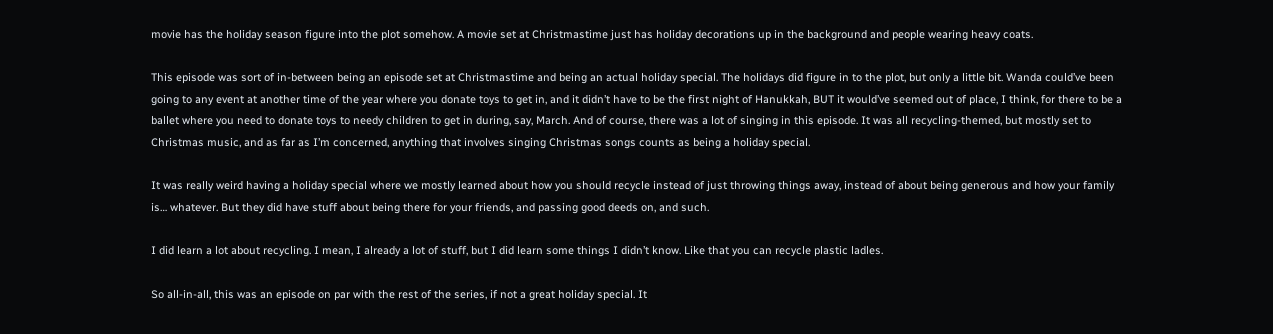movie has the holiday season figure into the plot somehow. A movie set at Christmastime just has holiday decorations up in the background and people wearing heavy coats.

This episode was sort of in-between being an episode set at Christmastime and being an actual holiday special. The holidays did figure in to the plot, but only a little bit. Wanda could’ve been going to any event at another time of the year where you donate toys to get in, and it didn’t have to be the first night of Hanukkah, BUT it would’ve seemed out of place, I think, for there to be a ballet where you need to donate toys to needy children to get in during, say, March. And of course, there was a lot of singing in this episode. It was all recycling-themed, but mostly set to Christmas music, and as far as I’m concerned, anything that involves singing Christmas songs counts as being a holiday special.

It was really weird having a holiday special where we mostly learned about how you should recycle instead of just throwing things away, instead of about being generous and how your family is… whatever. But they did have stuff about being there for your friends, and passing good deeds on, and such.

I did learn a lot about recycling. I mean, I already a lot of stuff, but I did learn some things I didn’t know. Like that you can recycle plastic ladles.

So all-in-all, this was an episode on par with the rest of the series, if not a great holiday special. It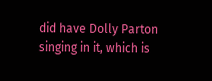did have Dolly Parton singing in it, which is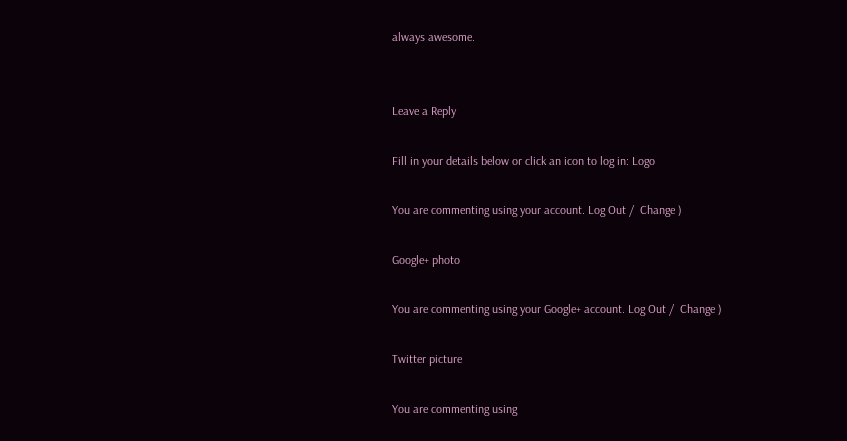always awesome.


Leave a Reply

Fill in your details below or click an icon to log in: Logo

You are commenting using your account. Log Out /  Change )

Google+ photo

You are commenting using your Google+ account. Log Out /  Change )

Twitter picture

You are commenting using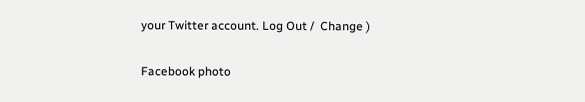your Twitter account. Log Out /  Change )

Facebook photo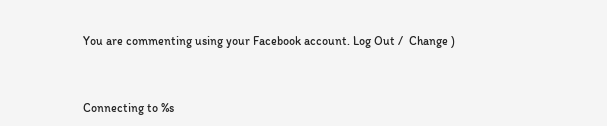You are commenting using your Facebook account. Log Out /  Change )


Connecting to %s